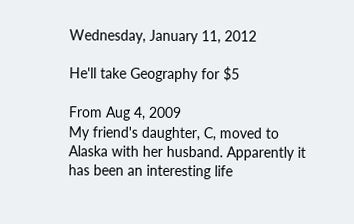Wednesday, January 11, 2012

He'll take Geography for $5

From Aug 4, 2009
My friend's daughter, C, moved to Alaska with her husband. Apparently it has been an interesting life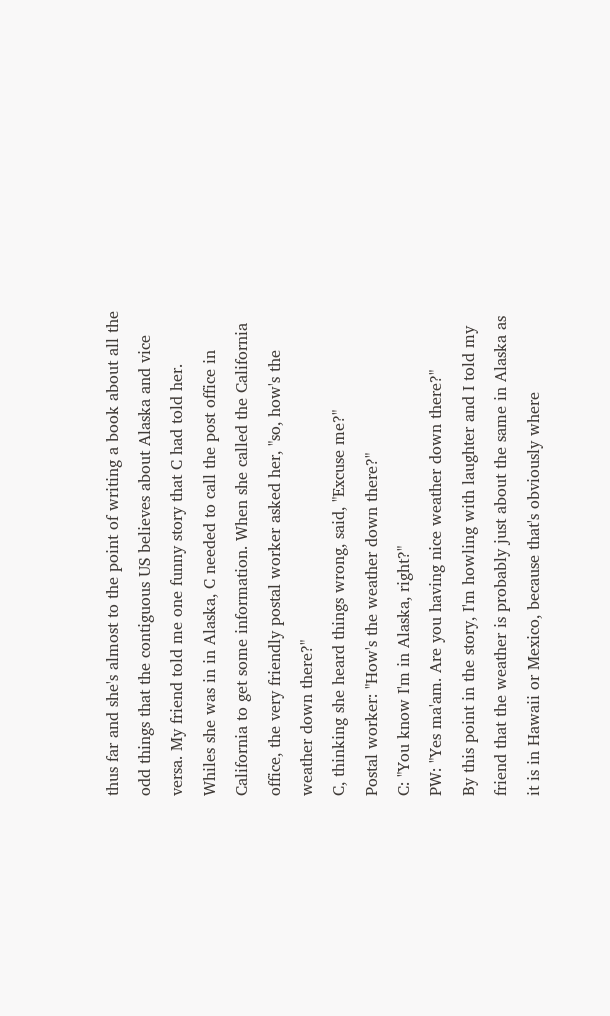thus far and she's almost to the point of writing a book about all the odd things that the contiguous US believes about Alaska and vice versa. My friend told me one funny story that C had told her.
Whiles she was in in Alaska, C needed to call the post office in California to get some information. When she called the California office, the very friendly postal worker asked her, "so, how's the weather down there?"
C, thinking she heard things wrong, said, "Excuse me?"
Postal worker: "How's the weather down there?"
C: "You know I'm in Alaska, right?"
PW: "Yes ma'am. Are you having nice weather down there?"
By this point in the story, I'm howling with laughter and I told my friend that the weather is probably just about the same in Alaska as it is in Hawaii or Mexico, because that's obviously where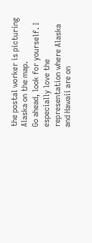the postal worker is picturing Alaska on the map.
Go ahead, look for yourself. I especially love the representation where Alaska and Hawaii are on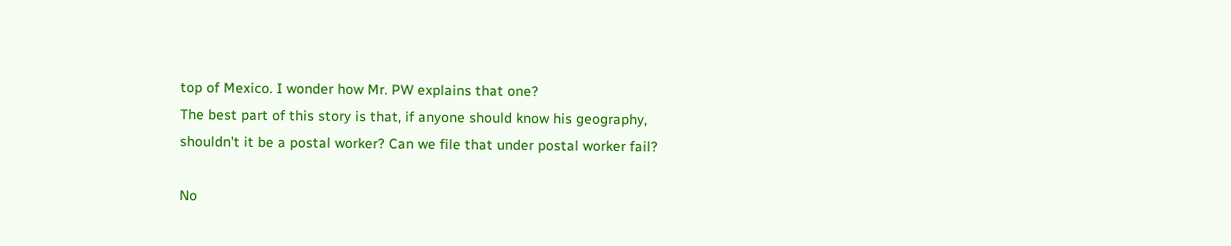top of Mexico. I wonder how Mr. PW explains that one?
The best part of this story is that, if anyone should know his geography, shouldn't it be a postal worker? Can we file that under postal worker fail?

No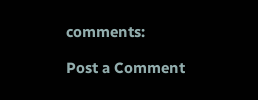comments:

Post a Comment